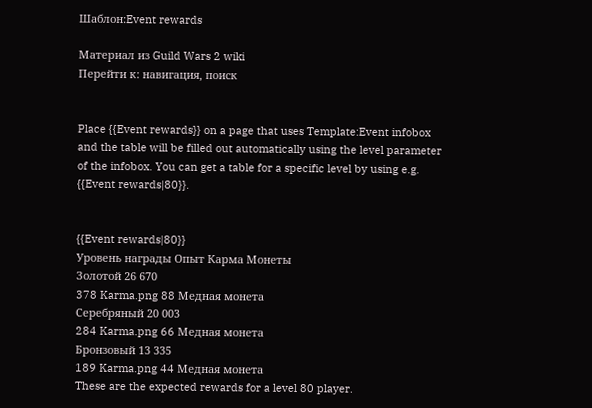Шаблон:Event rewards

Материал из Guild Wars 2 wiki
Перейти к: навигация, поиск


Place {{Event rewards}} on a page that uses Template:Event infobox and the table will be filled out automatically using the level parameter of the infobox. You can get a table for a specific level by using e.g. {{Event rewards|80}}.


{{Event rewards|80}}
Уровень награды Опыт Карма Монеты
Золотой 26 670
378 Karma.png 88 Медная монета
Серебряный 20 003
284 Karma.png 66 Медная монета
Бронзовый 13 335
189 Karma.png 44 Медная монета
These are the expected rewards for a level 80 player.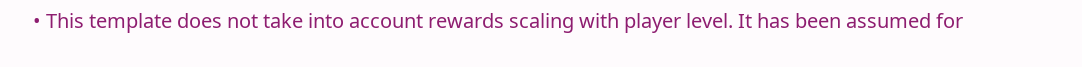• This template does not take into account rewards scaling with player level. It has been assumed for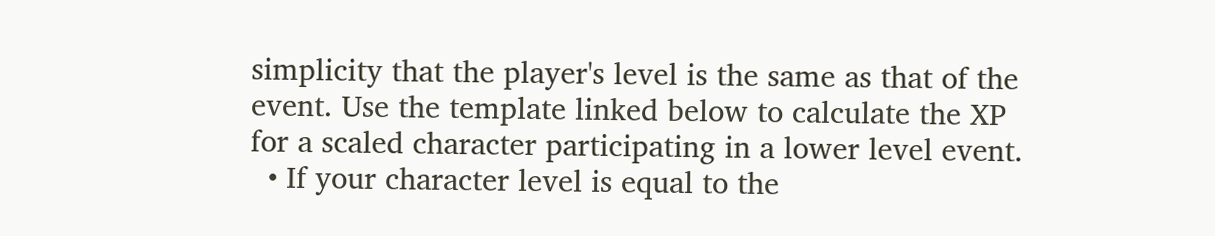simplicity that the player's level is the same as that of the event. Use the template linked below to calculate the XP for a scaled character participating in a lower level event.
  • If your character level is equal to the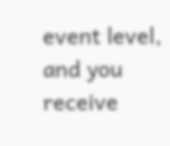event level, and you receive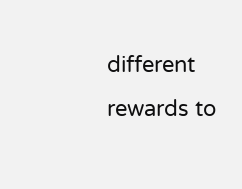different rewards to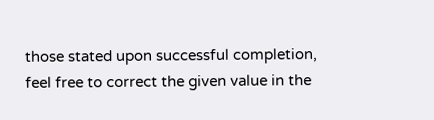those stated upon successful completion, feel free to correct the given value in the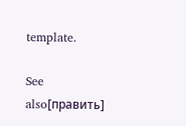template.

See also[править]